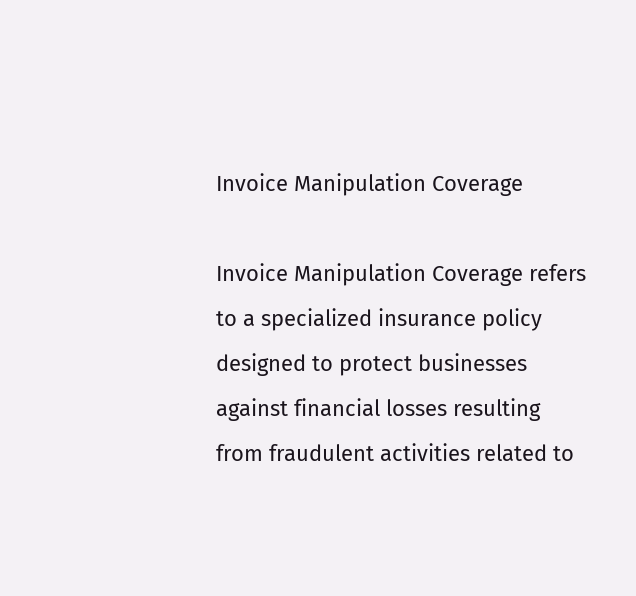Invoice Manipulation Coverage

Invoice Manipulation Coverage refers to a specialized insurance policy designed to protect businesses against financial losses resulting from fraudulent activities related to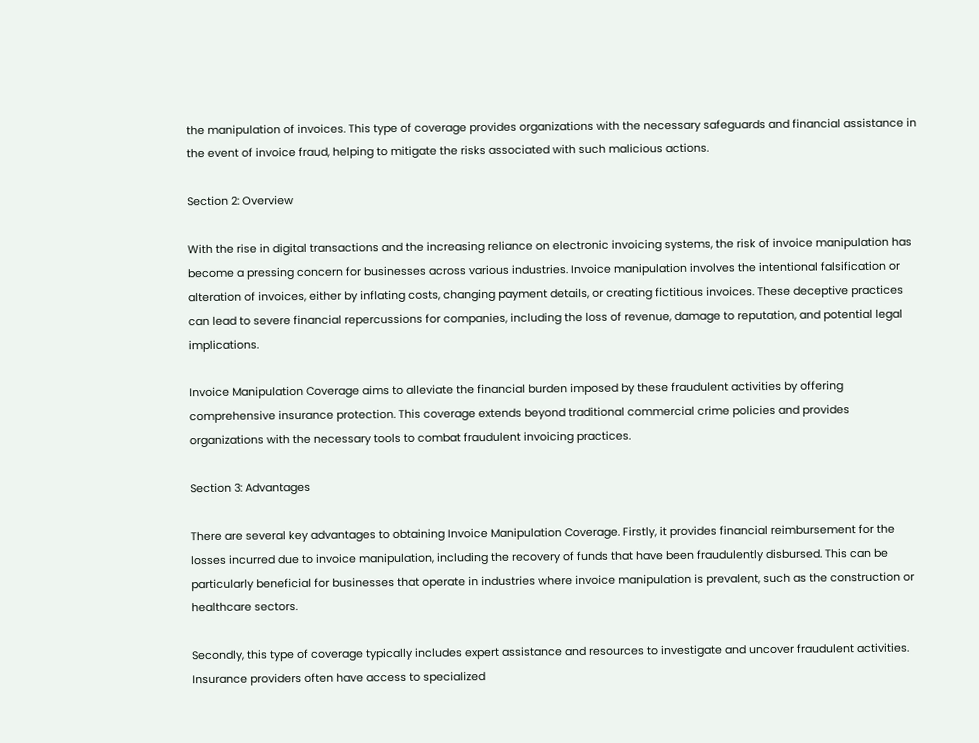the manipulation of invoices. This type of coverage provides organizations with the necessary safeguards and financial assistance in the event of invoice fraud, helping to mitigate the risks associated with such malicious actions.

Section 2: Overview

With the rise in digital transactions and the increasing reliance on electronic invoicing systems, the risk of invoice manipulation has become a pressing concern for businesses across various industries. Invoice manipulation involves the intentional falsification or alteration of invoices, either by inflating costs, changing payment details, or creating fictitious invoices. These deceptive practices can lead to severe financial repercussions for companies, including the loss of revenue, damage to reputation, and potential legal implications.

Invoice Manipulation Coverage aims to alleviate the financial burden imposed by these fraudulent activities by offering comprehensive insurance protection. This coverage extends beyond traditional commercial crime policies and provides organizations with the necessary tools to combat fraudulent invoicing practices.

Section 3: Advantages

There are several key advantages to obtaining Invoice Manipulation Coverage. Firstly, it provides financial reimbursement for the losses incurred due to invoice manipulation, including the recovery of funds that have been fraudulently disbursed. This can be particularly beneficial for businesses that operate in industries where invoice manipulation is prevalent, such as the construction or healthcare sectors.

Secondly, this type of coverage typically includes expert assistance and resources to investigate and uncover fraudulent activities. Insurance providers often have access to specialized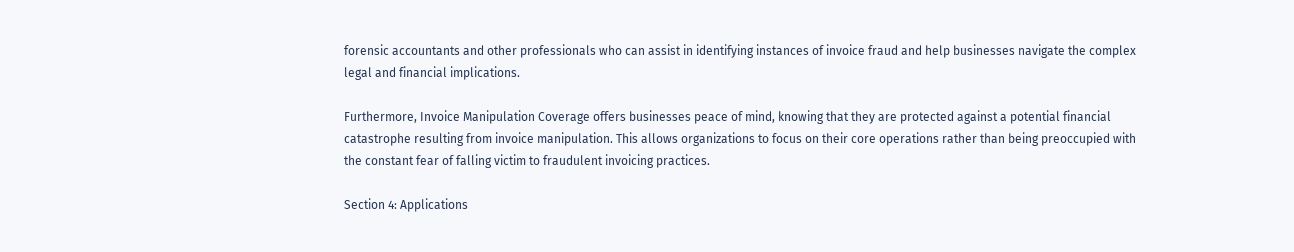forensic accountants and other professionals who can assist in identifying instances of invoice fraud and help businesses navigate the complex legal and financial implications.

Furthermore, Invoice Manipulation Coverage offers businesses peace of mind, knowing that they are protected against a potential financial catastrophe resulting from invoice manipulation. This allows organizations to focus on their core operations rather than being preoccupied with the constant fear of falling victim to fraudulent invoicing practices.

Section 4: Applications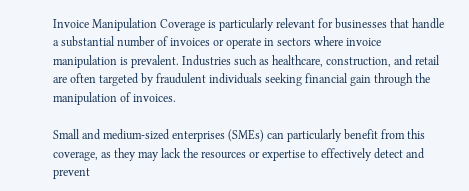Invoice Manipulation Coverage is particularly relevant for businesses that handle a substantial number of invoices or operate in sectors where invoice manipulation is prevalent. Industries such as healthcare, construction, and retail are often targeted by fraudulent individuals seeking financial gain through the manipulation of invoices.

Small and medium-sized enterprises (SMEs) can particularly benefit from this coverage, as they may lack the resources or expertise to effectively detect and prevent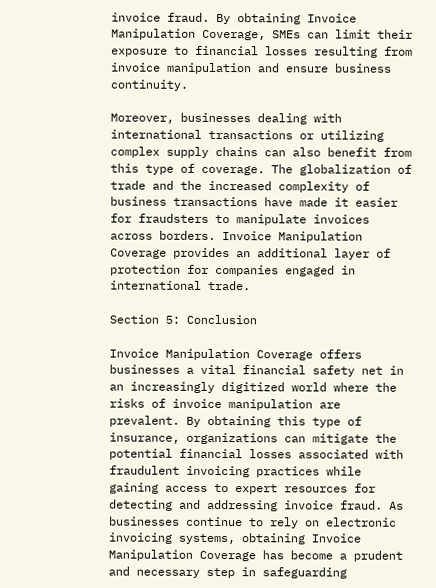invoice fraud. By obtaining Invoice Manipulation Coverage, SMEs can limit their exposure to financial losses resulting from invoice manipulation and ensure business continuity.

Moreover, businesses dealing with international transactions or utilizing complex supply chains can also benefit from this type of coverage. The globalization of trade and the increased complexity of business transactions have made it easier for fraudsters to manipulate invoices across borders. Invoice Manipulation Coverage provides an additional layer of protection for companies engaged in international trade.

Section 5: Conclusion

Invoice Manipulation Coverage offers businesses a vital financial safety net in an increasingly digitized world where the risks of invoice manipulation are prevalent. By obtaining this type of insurance, organizations can mitigate the potential financial losses associated with fraudulent invoicing practices while gaining access to expert resources for detecting and addressing invoice fraud. As businesses continue to rely on electronic invoicing systems, obtaining Invoice Manipulation Coverage has become a prudent and necessary step in safeguarding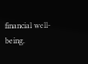financial well-being.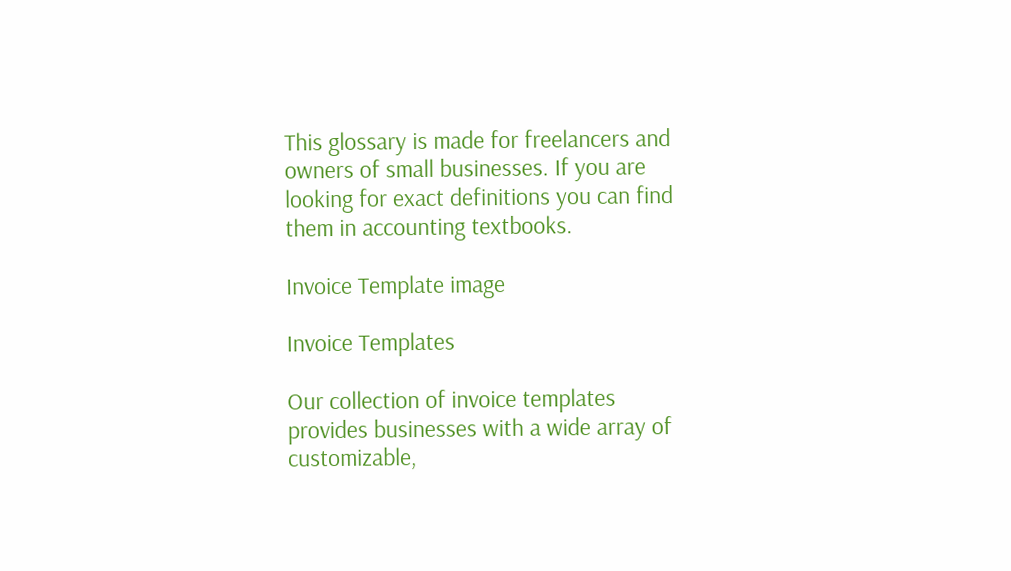This glossary is made for freelancers and owners of small businesses. If you are looking for exact definitions you can find them in accounting textbooks.

Invoice Template image

Invoice Templates

Our collection of invoice templates provides businesses with a wide array of customizable,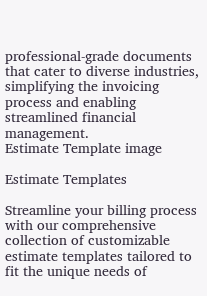professional-grade documents that cater to diverse industries, simplifying the invoicing process and enabling streamlined financial management.
Estimate Template image

Estimate Templates

Streamline your billing process with our comprehensive collection of customizable estimate templates tailored to fit the unique needs of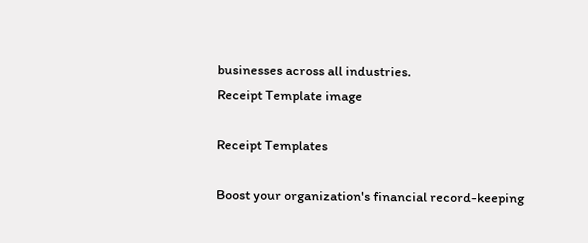businesses across all industries.
Receipt Template image

Receipt Templates

Boost your organization's financial record-keeping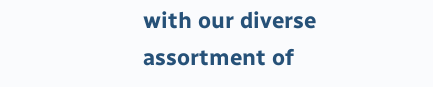with our diverse assortment of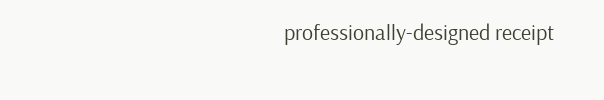professionally-designed receipt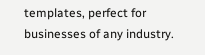templates, perfect for businesses of any industry.